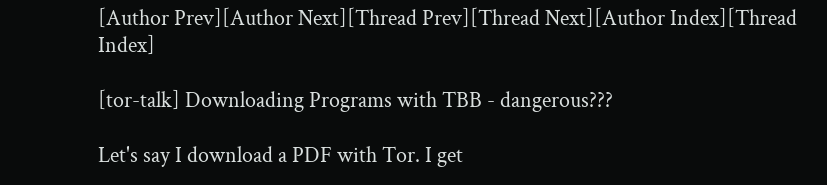[Author Prev][Author Next][Thread Prev][Thread Next][Author Index][Thread Index]

[tor-talk] Downloading Programs with TBB - dangerous???

Let's say I download a PDF with Tor. I get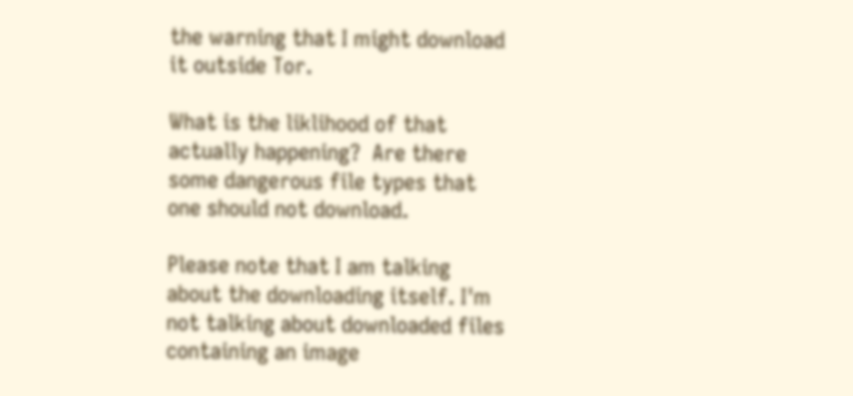the warning that I might download it outside Tor.

What is the liklihood of that actually happening?  Are there some dangerous file types that one should not download.

Please note that I am talking about the downloading itself. I'm not talking about downloaded files containing an image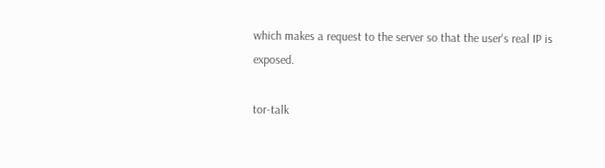which makes a request to the server so that the user's real IP is exposed.

tor-talk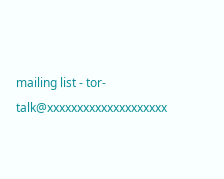mailing list - tor-talk@xxxxxxxxxxxxxxxxxxxx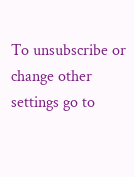To unsubscribe or change other settings go to